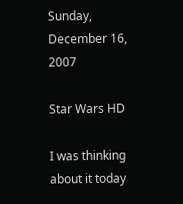Sunday, December 16, 2007

Star Wars HD

I was thinking about it today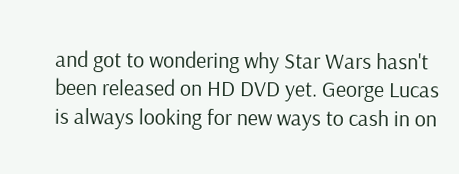and got to wondering why Star Wars hasn't been released on HD DVD yet. George Lucas is always looking for new ways to cash in on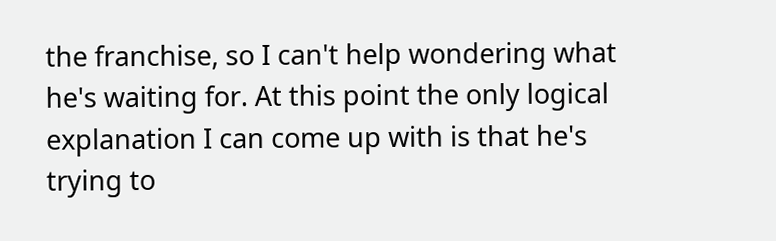the franchise, so I can't help wondering what he's waiting for. At this point the only logical explanation I can come up with is that he's trying to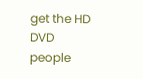get the HD DVD people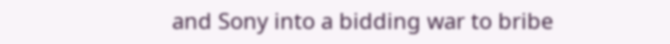and Sony into a bidding war to bribe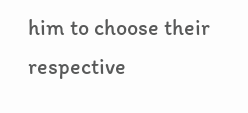him to choose their respective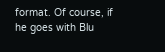format. Of course, if he goes with Blu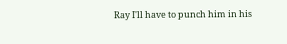Ray I'll have to punch him in his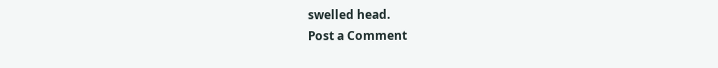swelled head.
Post a Comment